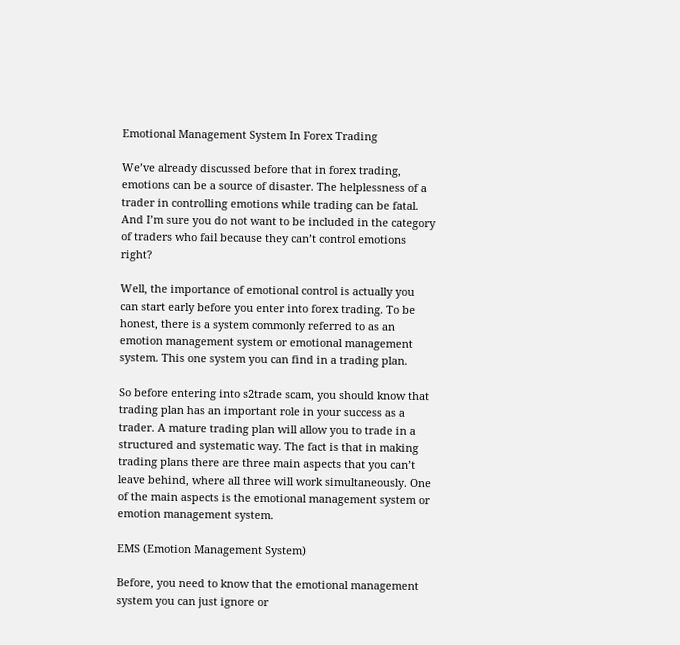Emotional Management System In Forex Trading

We’ve already discussed before that in forex trading, emotions can be a source of disaster. The helplessness of a trader in controlling emotions while trading can be fatal. And I’m sure you do not want to be included in the category of traders who fail because they can’t control emotions right?

Well, the importance of emotional control is actually you can start early before you enter into forex trading. To be honest, there is a system commonly referred to as an emotion management system or emotional management system. This one system you can find in a trading plan.

So before entering into s2trade scam, you should know that trading plan has an important role in your success as a trader. A mature trading plan will allow you to trade in a structured and systematic way. The fact is that in making trading plans there are three main aspects that you can’t leave behind, where all three will work simultaneously. One of the main aspects is the emotional management system or emotion management system.

EMS (Emotion Management System)

Before, you need to know that the emotional management system you can just ignore or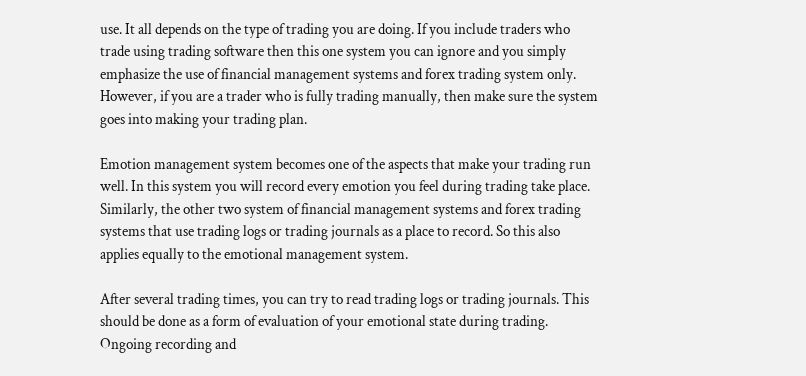use. It all depends on the type of trading you are doing. If you include traders who trade using trading software then this one system you can ignore and you simply emphasize the use of financial management systems and forex trading system only. However, if you are a trader who is fully trading manually, then make sure the system goes into making your trading plan.

Emotion management system becomes one of the aspects that make your trading run well. In this system you will record every emotion you feel during trading take place. Similarly, the other two system of financial management systems and forex trading systems that use trading logs or trading journals as a place to record. So this also applies equally to the emotional management system.

After several trading times, you can try to read trading logs or trading journals. This should be done as a form of evaluation of your emotional state during trading. Ongoing recording and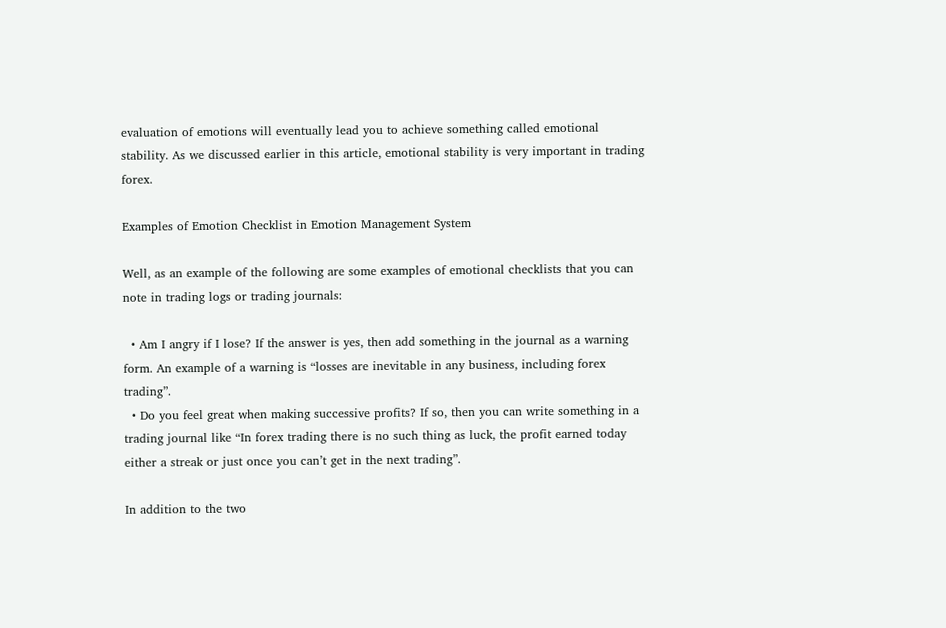evaluation of emotions will eventually lead you to achieve something called emotional stability. As we discussed earlier in this article, emotional stability is very important in trading forex.

Examples of Emotion Checklist in Emotion Management System

Well, as an example of the following are some examples of emotional checklists that you can note in trading logs or trading journals:

  • Am I angry if I lose? If the answer is yes, then add something in the journal as a warning form. An example of a warning is “losses are inevitable in any business, including forex trading”.
  • Do you feel great when making successive profits? If so, then you can write something in a trading journal like “In forex trading there is no such thing as luck, the profit earned today either a streak or just once you can’t get in the next trading”.

In addition to the two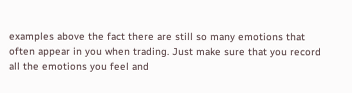examples above the fact there are still so many emotions that often appear in you when trading. Just make sure that you record all the emotions you feel and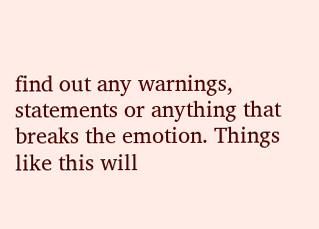find out any warnings, statements or anything that breaks the emotion. Things like this will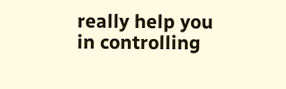really help you in controlling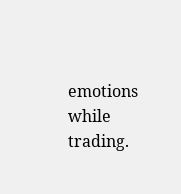emotions while trading.